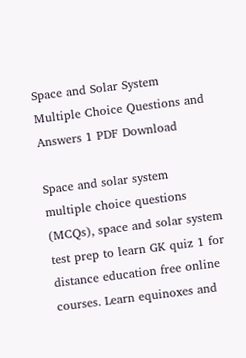Space and Solar System Multiple Choice Questions and Answers 1 PDF Download

Space and solar system multiple choice questions (MCQs), space and solar system test prep to learn GK quiz 1 for distance education free online courses. Learn equinoxes and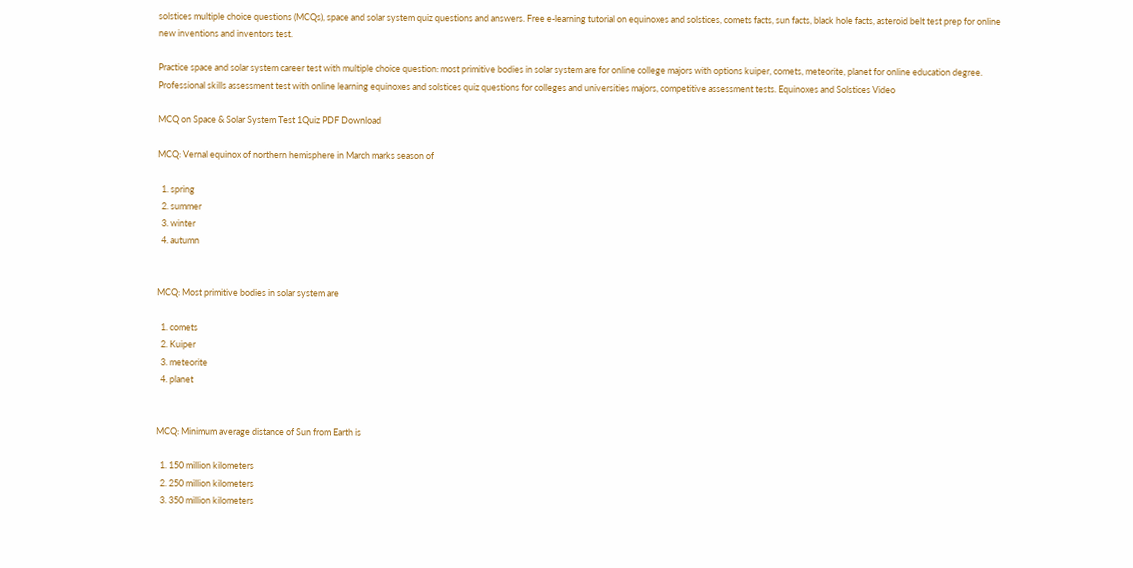solstices multiple choice questions (MCQs), space and solar system quiz questions and answers. Free e-learning tutorial on equinoxes and solstices, comets facts, sun facts, black hole facts, asteroid belt test prep for online new inventions and inventors test.

Practice space and solar system career test with multiple choice question: most primitive bodies in solar system are for online college majors with options kuiper, comets, meteorite, planet for online education degree. Professional skills assessment test with online learning equinoxes and solstices quiz questions for colleges and universities majors, competitive assessment tests. Equinoxes and Solstices Video

MCQ on Space & Solar System Test 1Quiz PDF Download

MCQ: Vernal equinox of northern hemisphere in March marks season of

  1. spring
  2. summer
  3. winter
  4. autumn


MCQ: Most primitive bodies in solar system are

  1. comets
  2. Kuiper
  3. meteorite
  4. planet


MCQ: Minimum average distance of Sun from Earth is

  1. 150 million kilometers
  2. 250 million kilometers
  3. 350 million kilometers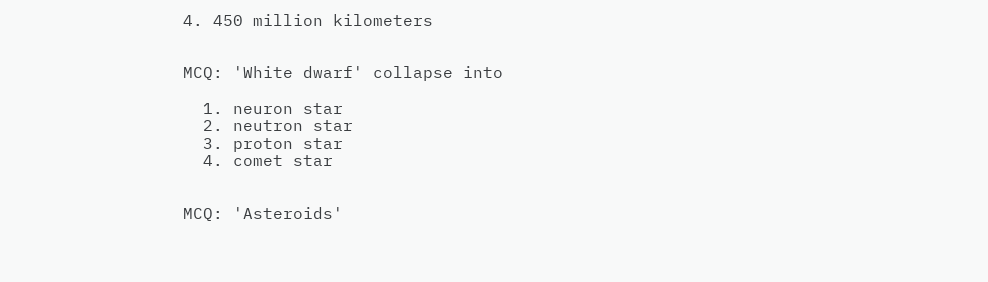4. 450 million kilometers


MCQ: 'White dwarf' collapse into

  1. neuron star
  2. neutron star
  3. proton star
  4. comet star


MCQ: 'Asteroids'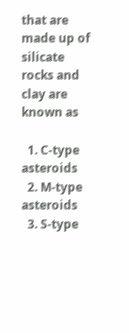that are made up of silicate rocks and clay are known as

  1. C-type asteroids
  2. M-type asteroids
  3. S-type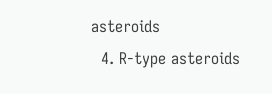asteroids
  4. R-type asteroids